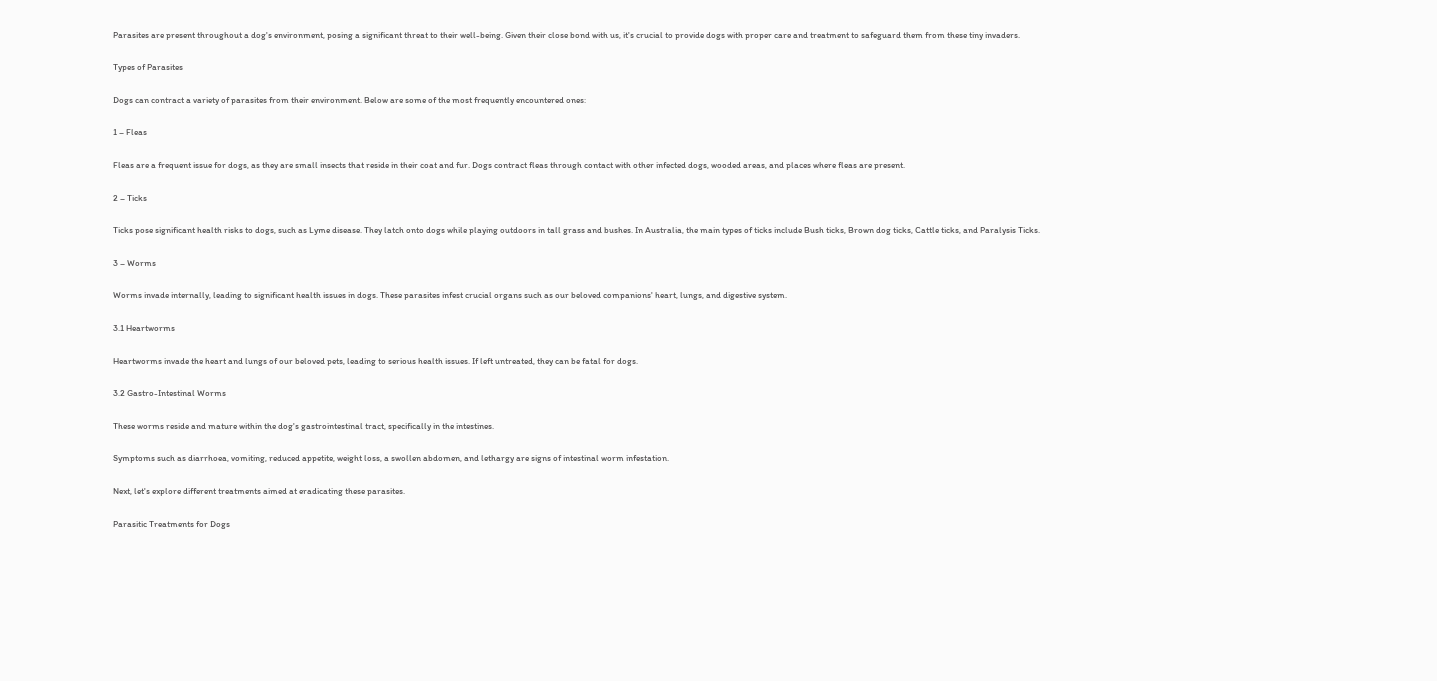Parasites are present throughout a dog's environment, posing a significant threat to their well-being. Given their close bond with us, it's crucial to provide dogs with proper care and treatment to safeguard them from these tiny invaders.

Types of Parasites

Dogs can contract a variety of parasites from their environment. Below are some of the most frequently encountered ones:

1 – Fleas

Fleas are a frequent issue for dogs, as they are small insects that reside in their coat and fur. Dogs contract fleas through contact with other infected dogs, wooded areas, and places where fleas are present.

2 – Ticks

Ticks pose significant health risks to dogs, such as Lyme disease. They latch onto dogs while playing outdoors in tall grass and bushes. In Australia, the main types of ticks include Bush ticks, Brown dog ticks, Cattle ticks, and Paralysis Ticks.

3 – Worms

Worms invade internally, leading to significant health issues in dogs. These parasites infest crucial organs such as our beloved companions' heart, lungs, and digestive system.

3.1 Heartworms

Heartworms invade the heart and lungs of our beloved pets, leading to serious health issues. If left untreated, they can be fatal for dogs.

3.2 Gastro-Intestinal Worms

These worms reside and mature within the dog's gastrointestinal tract, specifically in the intestines.

Symptoms such as diarrhoea, vomiting, reduced appetite, weight loss, a swollen abdomen, and lethargy are signs of intestinal worm infestation.

Next, let's explore different treatments aimed at eradicating these parasites.

Parasitic Treatments for Dogs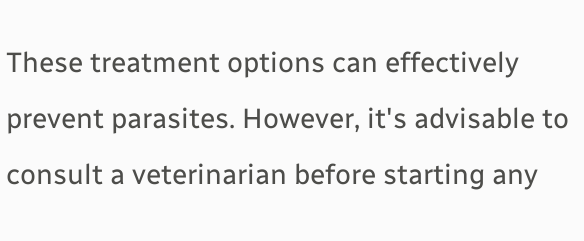These treatment options can effectively prevent parasites. However, it's advisable to consult a veterinarian before starting any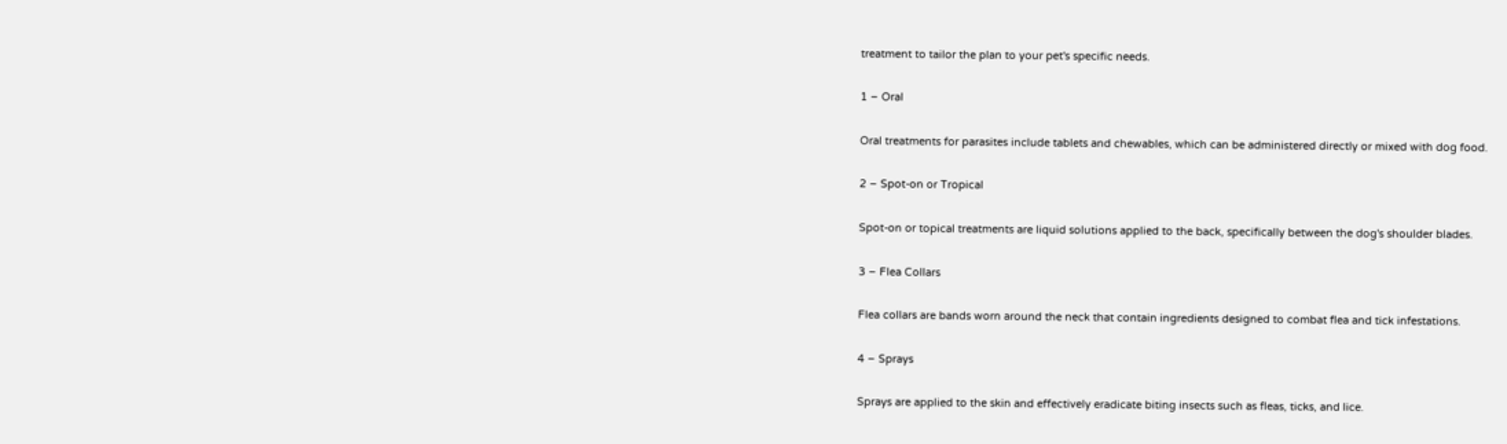treatment to tailor the plan to your pet's specific needs.

1 – Oral

Oral treatments for parasites include tablets and chewables, which can be administered directly or mixed with dog food.

2 – Spot-on or Tropical

Spot-on or topical treatments are liquid solutions applied to the back, specifically between the dog's shoulder blades.

3 – Flea Collars

Flea collars are bands worn around the neck that contain ingredients designed to combat flea and tick infestations.

4 – Sprays

Sprays are applied to the skin and effectively eradicate biting insects such as fleas, ticks, and lice.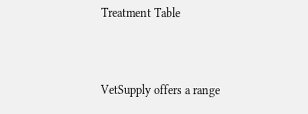Treatment Table


VetSupply offers a range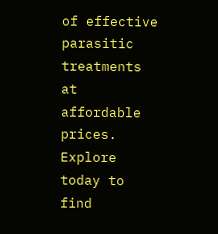of effective parasitic treatments at affordable prices. Explore today to find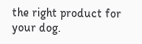the right product for your dog.